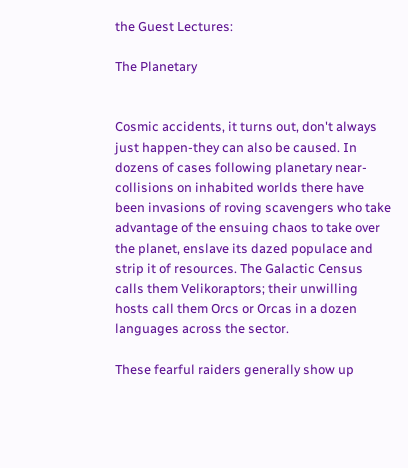the Guest Lectures:

The Planetary


Cosmic accidents, it turns out, don't always just happen-they can also be caused. In dozens of cases following planetary near-collisions on inhabited worlds there have been invasions of roving scavengers who take advantage of the ensuing chaos to take over the planet, enslave its dazed populace and strip it of resources. The Galactic Census calls them Velikoraptors; their unwilling hosts call them Orcs or Orcas in a dozen languages across the sector.

These fearful raiders generally show up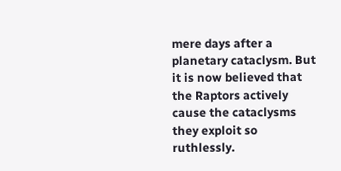mere days after a planetary cataclysm. But it is now believed that the Raptors actively cause the cataclysms they exploit so ruthlessly.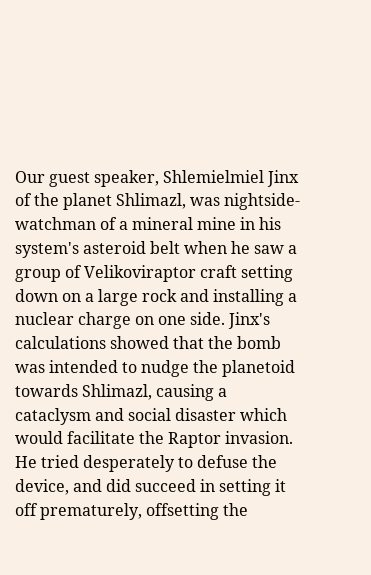Our guest speaker, Shlemielmiel Jinx of the planet Shlimazl, was nightside-watchman of a mineral mine in his system's asteroid belt when he saw a group of Velikoviraptor craft setting down on a large rock and installing a nuclear charge on one side. Jinx's calculations showed that the bomb was intended to nudge the planetoid towards Shlimazl, causing a cataclysm and social disaster which would facilitate the Raptor invasion. He tried desperately to defuse the device, and did succeed in setting it off prematurely, offsetting the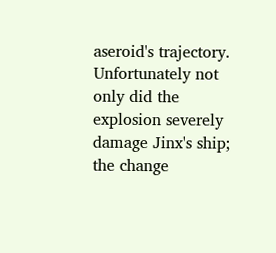aseroid's trajectory. Unfortunately not only did the explosion severely damage Jinx's ship; the change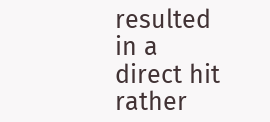resulted in a direct hit rather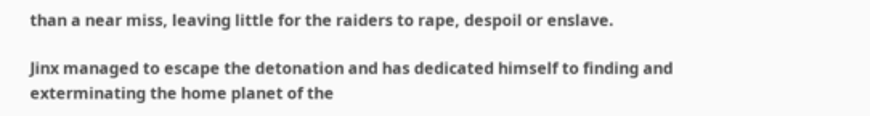than a near miss, leaving little for the raiders to rape, despoil or enslave.

Jinx managed to escape the detonation and has dedicated himself to finding and exterminating the home planet of the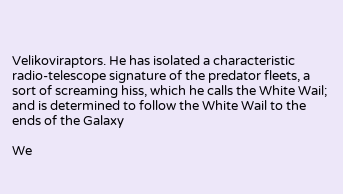Velikoviraptors. He has isolated a characteristic radio-telescope signature of the predator fleets, a sort of screaming hiss, which he calls the White Wail; and is determined to follow the White Wail to the ends of the Galaxy

We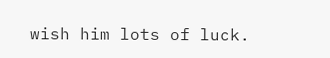wish him lots of luck.